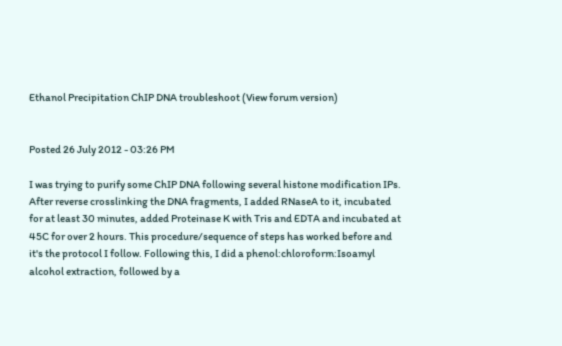Ethanol Precipitation ChIP DNA troubleshoot (View forum version)


Posted 26 July 2012 - 03:26 PM

I was trying to purify some ChIP DNA following several histone modification IPs. After reverse crosslinking the DNA fragments, I added RNaseA to it, incubated for at least 30 minutes, added Proteinase K with Tris and EDTA and incubated at 45C for over 2 hours. This procedure/sequence of steps has worked before and it's the protocol I follow. Following this, I did a phenol:chloroform:Isoamyl alcohol extraction, followed by a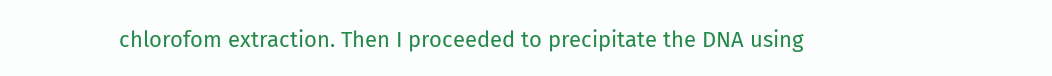chlorofom extraction. Then I proceeded to precipitate the DNA using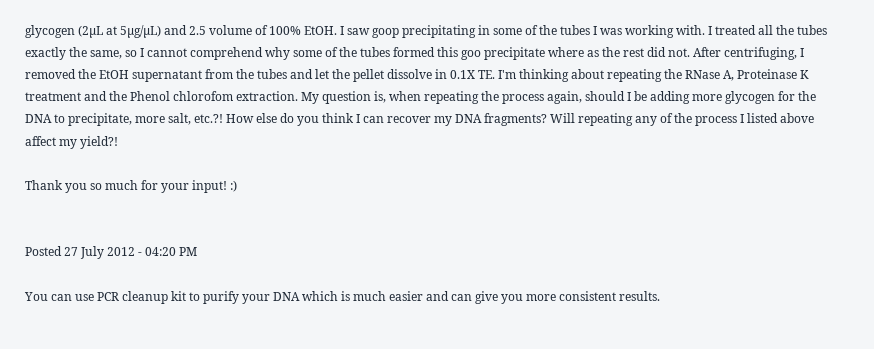glycogen (2µL at 5µg/µL) and 2.5 volume of 100% EtOH. I saw goop precipitating in some of the tubes I was working with. I treated all the tubes exactly the same, so I cannot comprehend why some of the tubes formed this goo precipitate where as the rest did not. After centrifuging, I removed the EtOH supernatant from the tubes and let the pellet dissolve in 0.1X TE. I'm thinking about repeating the RNase A, Proteinase K treatment and the Phenol chlorofom extraction. My question is, when repeating the process again, should I be adding more glycogen for the DNA to precipitate, more salt, etc.?! How else do you think I can recover my DNA fragments? Will repeating any of the process I listed above affect my yield?!

Thank you so much for your input! :)


Posted 27 July 2012 - 04:20 PM

You can use PCR cleanup kit to purify your DNA which is much easier and can give you more consistent results.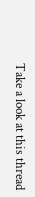Take a look at this thread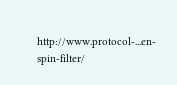http://www.protocol-...en-spin-filter/